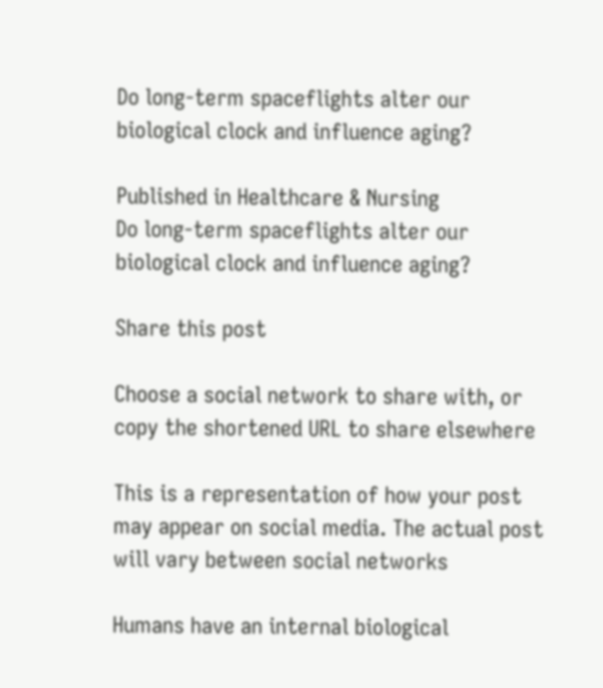Do long-term spaceflights alter our biological clock and influence aging?

Published in Healthcare & Nursing
Do long-term spaceflights alter our biological clock and influence aging?

Share this post

Choose a social network to share with, or copy the shortened URL to share elsewhere

This is a representation of how your post may appear on social media. The actual post will vary between social networks

Humans have an internal biological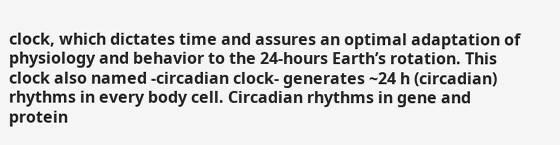clock, which dictates time and assures an optimal adaptation of physiology and behavior to the 24-hours Earth’s rotation. This clock also named -circadian clock- generates ~24 h (circadian) rhythms in every body cell. Circadian rhythms in gene and protein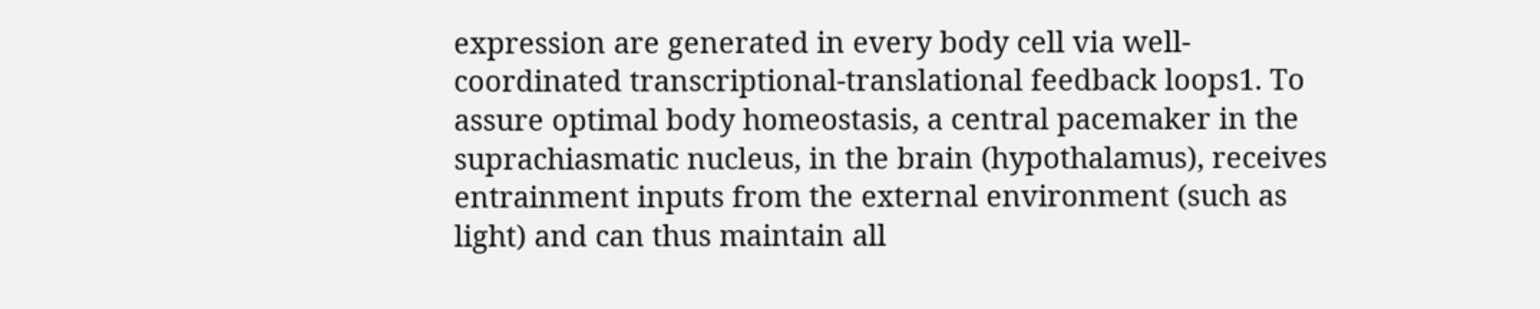expression are generated in every body cell via well-coordinated transcriptional-translational feedback loops1. To assure optimal body homeostasis, a central pacemaker in the suprachiasmatic nucleus, in the brain (hypothalamus), receives entrainment inputs from the external environment (such as light) and can thus maintain all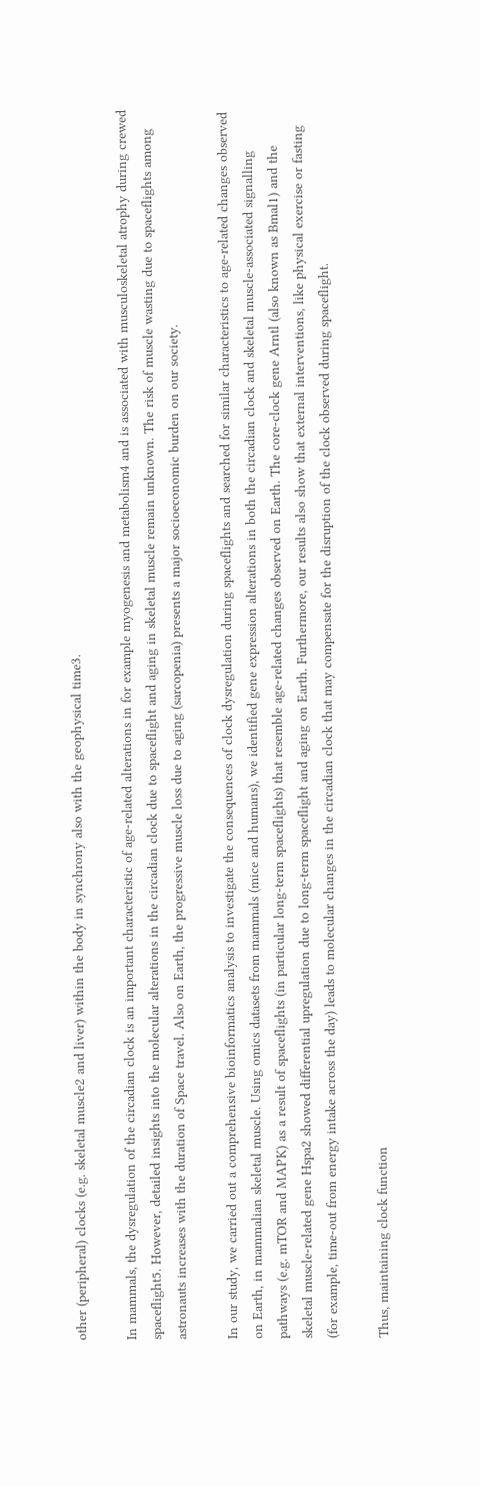other (peripheral) clocks (e.g. skeletal muscle2 and liver) within the body in synchrony also with the geophysical time3.

In mammals, the dysregulation of the circadian clock is an important characteristic of age-related alterations in for example myogenesis and metabolism4 and is associated with musculoskeletal atrophy during crewed spaceflight5. However, detailed insights into the molecular alterations in the circadian clock due to spaceflight and aging in skeletal muscle remain unknown. The risk of muscle wasting due to spaceflights among astronauts increases with the duration of Space travel. Also on Earth, the progressive muscle loss due to aging (sarcopenia) presents a major socioeconomic burden on our society.

In our study, we carried out a comprehensive bioinformatics analysis to investigate the consequences of clock dysregulation during spaceflights and searched for similar characteristics to age-related changes observed on Earth, in mammalian skeletal muscle. Using omics datasets from mammals (mice and humans), we identified gene expression alterations in both the circadian clock and skeletal muscle-associated signalling pathways (e.g. mTOR and MAPK) as a result of spaceflights (in particular long-term spaceflights) that resemble age-related changes observed on Earth. The core-clock gene Arntl (also known as Bmal1) and the skeletal muscle-related gene Hspa2 showed differential upregulation due to long-term spaceflight and aging on Earth. Furthermore, our results also show that external interventions, like physical exercise or fasting (for example, time-out from energy intake across the day) leads to molecular changes in the circadian clock that may compensate for the disruption of the clock observed during spaceflight.

Thus, maintaining clock function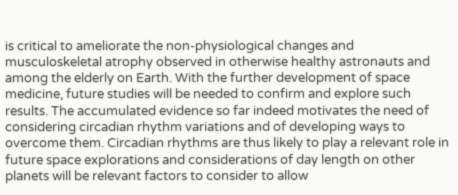is critical to ameliorate the non-physiological changes and musculoskeletal atrophy observed in otherwise healthy astronauts and among the elderly on Earth. With the further development of space medicine, future studies will be needed to confirm and explore such results. The accumulated evidence so far indeed motivates the need of considering circadian rhythm variations and of developing ways to overcome them. Circadian rhythms are thus likely to play a relevant role in future space explorations and considerations of day length on other planets will be relevant factors to consider to allow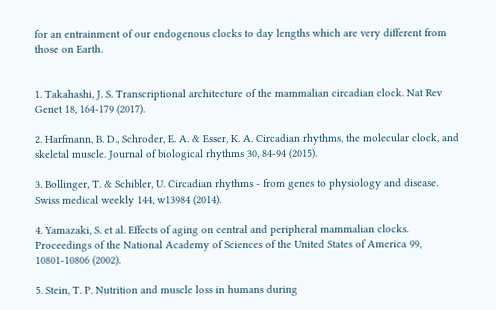for an entrainment of our endogenous clocks to day lengths which are very different from those on Earth.


1. Takahashi, J. S. Transcriptional architecture of the mammalian circadian clock. Nat Rev Genet 18, 164-179 (2017).

2. Harfmann, B. D., Schroder, E. A. & Esser, K. A. Circadian rhythms, the molecular clock, and skeletal muscle. Journal of biological rhythms 30, 84-94 (2015).

3. Bollinger, T. & Schibler, U. Circadian rhythms - from genes to physiology and disease. Swiss medical weekly 144, w13984 (2014).

4. Yamazaki, S. et al. Effects of aging on central and peripheral mammalian clocks. Proceedings of the National Academy of Sciences of the United States of America 99, 10801-10806 (2002).

5. Stein, T. P. Nutrition and muscle loss in humans during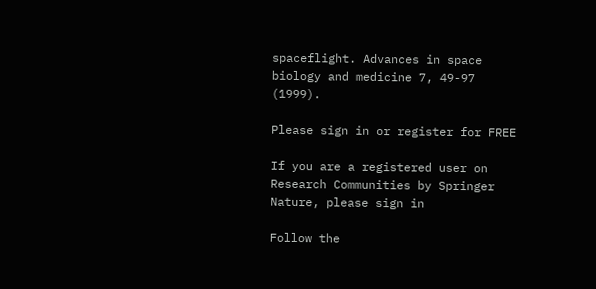spaceflight. Advances in space biology and medicine 7, 49-97 (1999).

Please sign in or register for FREE

If you are a registered user on Research Communities by Springer Nature, please sign in

Follow the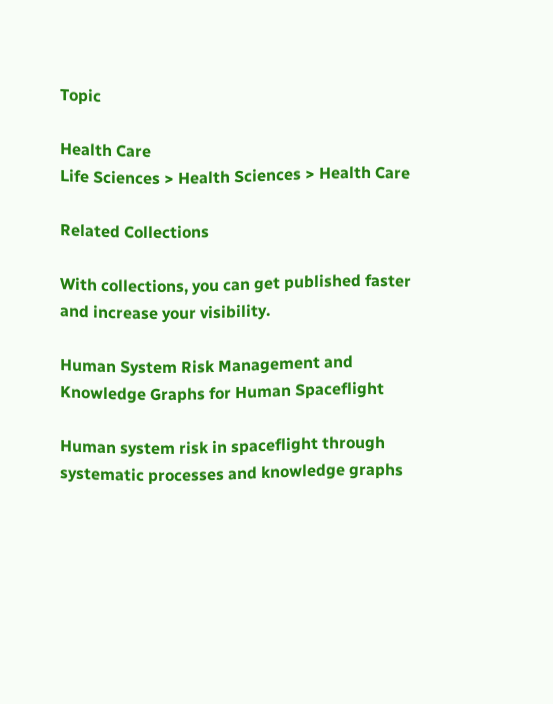Topic

Health Care
Life Sciences > Health Sciences > Health Care

Related Collections

With collections, you can get published faster and increase your visibility.

Human System Risk Management and Knowledge Graphs for Human Spaceflight

Human system risk in spaceflight through systematic processes and knowledge graphs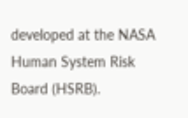developed at the NASA Human System Risk Board (HSRB).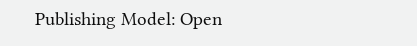Publishing Model: Open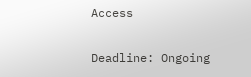Access

Deadline: Ongoing